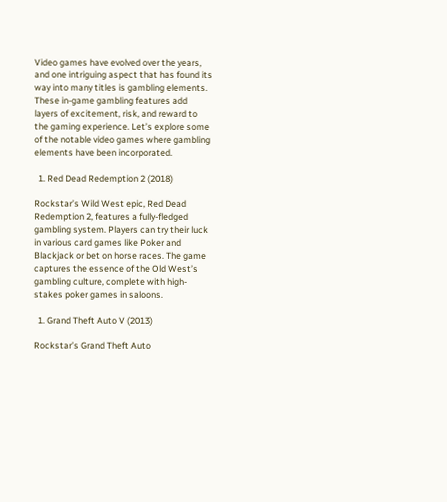Video games have evolved over the years, and one intriguing aspect that has found its way into many titles is gambling elements. These in-game gambling features add layers of excitement, risk, and reward to the gaming experience. Let’s explore some of the notable video games where gambling elements have been incorporated.

  1. Red Dead Redemption 2 (2018)

Rockstar’s Wild West epic, Red Dead Redemption 2, features a fully-fledged gambling system. Players can try their luck in various card games like Poker and Blackjack or bet on horse races. The game captures the essence of the Old West’s gambling culture, complete with high-stakes poker games in saloons.

  1. Grand Theft Auto V (2013)

Rockstar’s Grand Theft Auto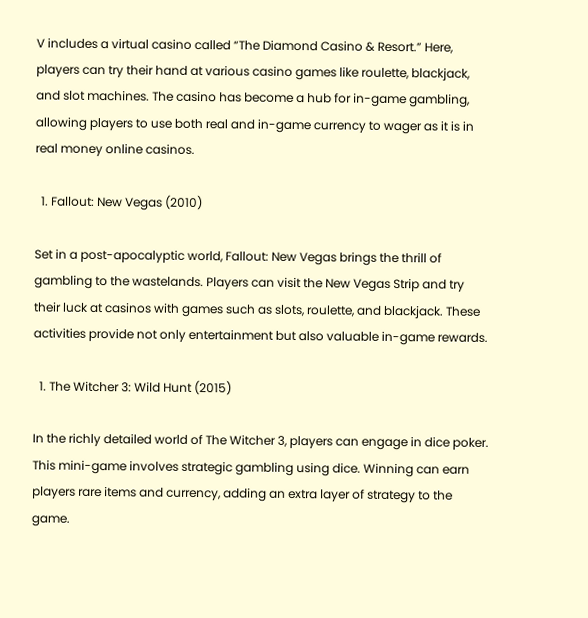V includes a virtual casino called “The Diamond Casino & Resort.” Here, players can try their hand at various casino games like roulette, blackjack, and slot machines. The casino has become a hub for in-game gambling, allowing players to use both real and in-game currency to wager as it is in real money online casinos.

  1. Fallout: New Vegas (2010)

Set in a post-apocalyptic world, Fallout: New Vegas brings the thrill of gambling to the wastelands. Players can visit the New Vegas Strip and try their luck at casinos with games such as slots, roulette, and blackjack. These activities provide not only entertainment but also valuable in-game rewards.

  1. The Witcher 3: Wild Hunt (2015)

In the richly detailed world of The Witcher 3, players can engage in dice poker. This mini-game involves strategic gambling using dice. Winning can earn players rare items and currency, adding an extra layer of strategy to the game.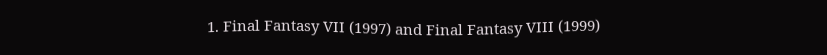1. Final Fantasy VII (1997) and Final Fantasy VIII (1999)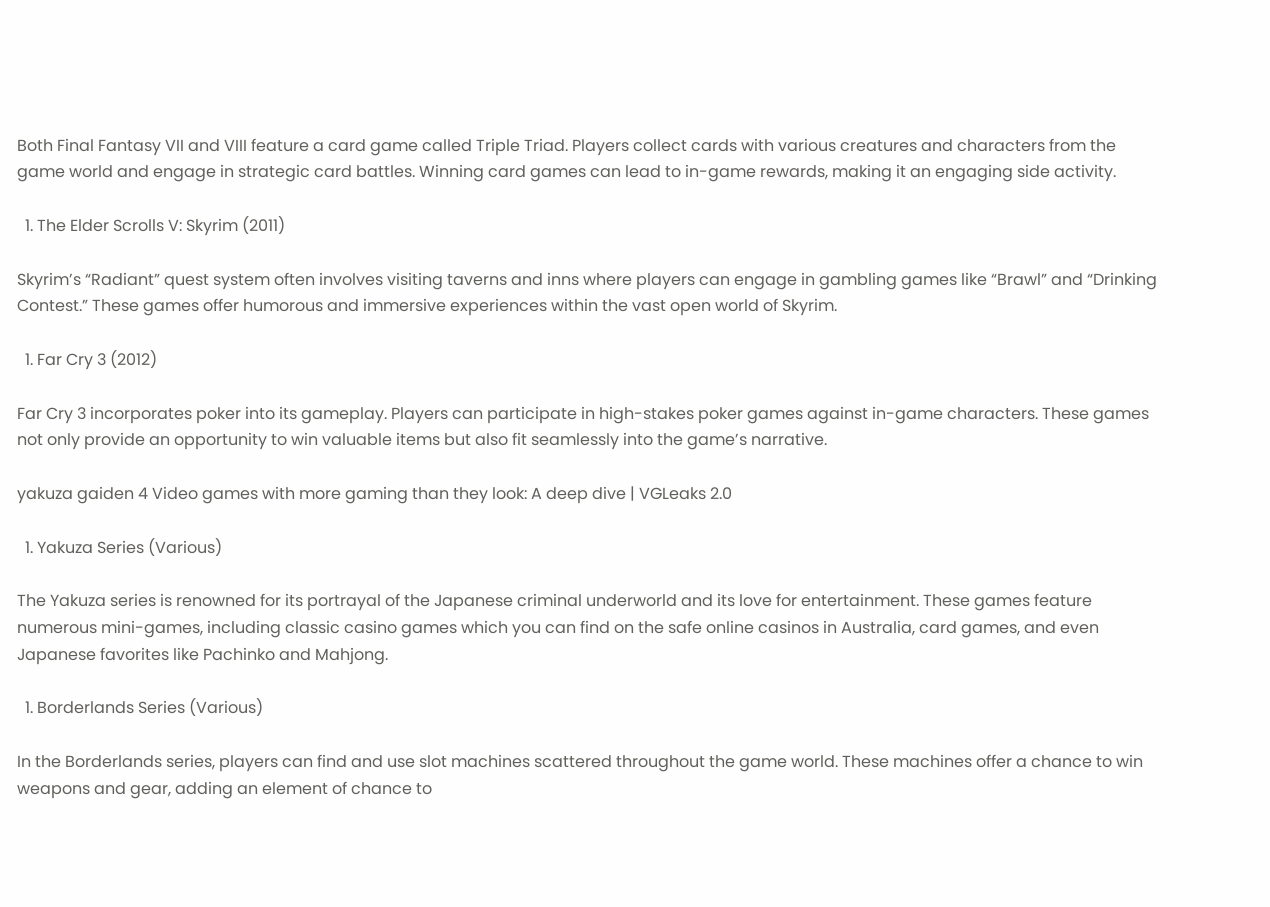Both Final Fantasy VII and VIII feature a card game called Triple Triad. Players collect cards with various creatures and characters from the game world and engage in strategic card battles. Winning card games can lead to in-game rewards, making it an engaging side activity.

  1. The Elder Scrolls V: Skyrim (2011)

Skyrim’s “Radiant” quest system often involves visiting taverns and inns where players can engage in gambling games like “Brawl” and “Drinking Contest.” These games offer humorous and immersive experiences within the vast open world of Skyrim.

  1. Far Cry 3 (2012)

Far Cry 3 incorporates poker into its gameplay. Players can participate in high-stakes poker games against in-game characters. These games not only provide an opportunity to win valuable items but also fit seamlessly into the game’s narrative.

yakuza gaiden 4 Video games with more gaming than they look: A deep dive | VGLeaks 2.0

  1. Yakuza Series (Various)

The Yakuza series is renowned for its portrayal of the Japanese criminal underworld and its love for entertainment. These games feature numerous mini-games, including classic casino games which you can find on the safe online casinos in Australia, card games, and even Japanese favorites like Pachinko and Mahjong.

  1. Borderlands Series (Various)

In the Borderlands series, players can find and use slot machines scattered throughout the game world. These machines offer a chance to win weapons and gear, adding an element of chance to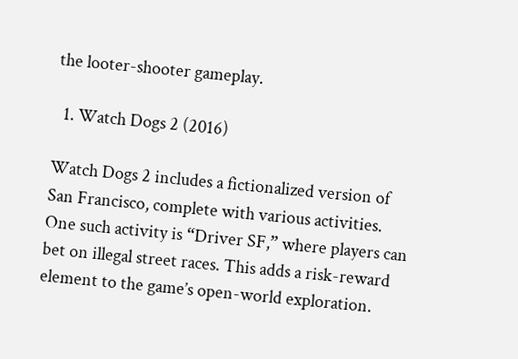the looter-shooter gameplay.

  1. Watch Dogs 2 (2016)

Watch Dogs 2 includes a fictionalized version of San Francisco, complete with various activities. One such activity is “Driver SF,” where players can bet on illegal street races. This adds a risk-reward element to the game’s open-world exploration.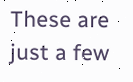These are just a few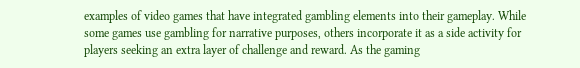examples of video games that have integrated gambling elements into their gameplay. While some games use gambling for narrative purposes, others incorporate it as a side activity for players seeking an extra layer of challenge and reward. As the gaming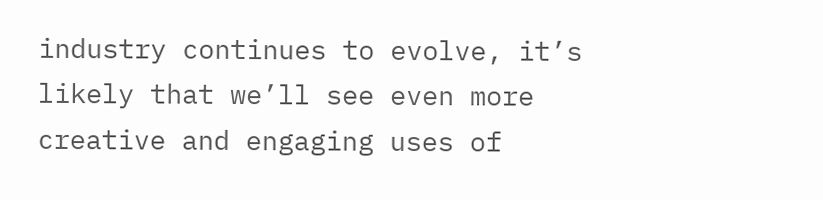industry continues to evolve, it’s likely that we’ll see even more creative and engaging uses of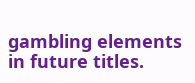gambling elements in future titles.